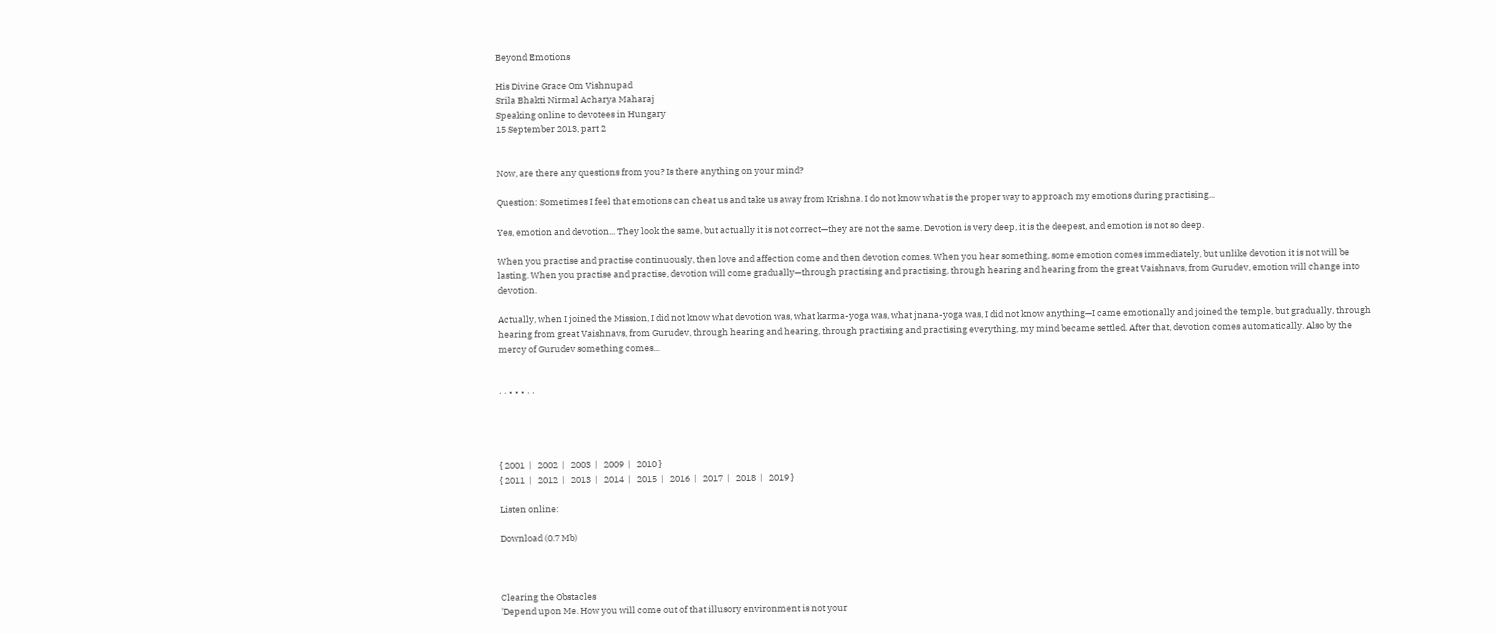Beyond Emotions

His Divine Grace Om Vishnupad
Srila Bhakti Nirmal Acharya Maharaj
Speaking online to devotees in Hungary
15 September 2013, part 2


Now, are there any questions from you? Is there anything on your mind?

Question: Sometimes I feel that emotions can cheat us and take us away from Krishna. I do not know what is the proper way to approach my emotions during practising...

Yes, emotion and devotion... They look the same, but actually it is not correct—they are not the same. Devotion is very deep, it is the deepest, and emotion is not so deep.

When you practise and practise continuously, then love and affection come and then devotion comes. When you hear something, some emotion comes immediately, but unlike devotion it is not will be lasting. When you practise and practise, devotion will come gradually—through practising and practising, through hearing and hearing from the great Vaishnavs, from Gurudev, emotion will change into devotion.

Actually, when I joined the Mission, I did not know what devotion was, what karma-yoga was, what jnana-yoga was, I did not know anything—I came emotionally and joined the temple, but gradually, through hearing from great Vaishnavs, from Gurudev, through hearing and hearing, through practising and practising everything, my mind became settled. After that, devotion comes automatically. Also by the mercy of Gurudev something comes...


· · • • • · ·




{ 2001  |   2002  |   2003  |   2009  |   2010 }
{ 2011  |   2012  |   2013  |   2014  |   2015  |   2016  |   2017  |   2018  |   2019 }

Listen online:

Download (0.7 Mb)



Clearing the Obstacles
'Depend upon Me. How you will come out of that illusory environment is not your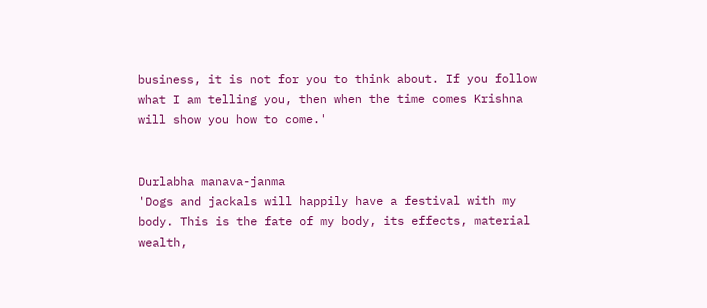business, it is not for you to think about. If you follow what I am telling you, then when the time comes Krishna will show you how to come.'


Durlabha manava-janma
'Dogs and jackals will happily have a festival with my body. This is the fate of my body, its effects, material wealth,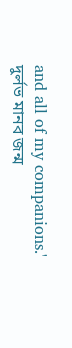and all of my companions.'
দুর্লভ মানব জন্ম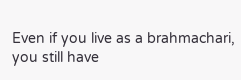Even if you live as a brahmachari, you still have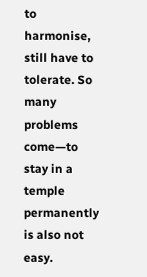to harmonise, still have to tolerate. So many problems come—to stay in a temple permanently is also not easy.